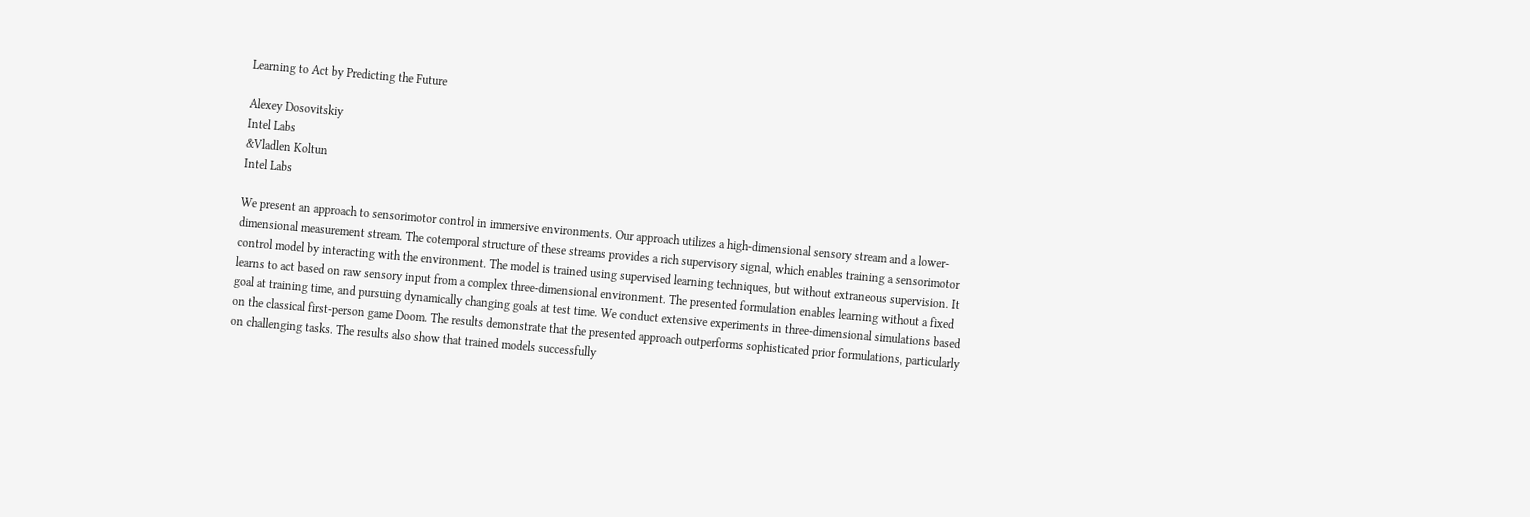Learning to Act by Predicting the Future

Alexey Dosovitskiy
Intel Labs
&Vladlen Koltun
Intel Labs

We present an approach to sensorimotor control in immersive environments. Our approach utilizes a high-dimensional sensory stream and a lower-dimensional measurement stream. The cotemporal structure of these streams provides a rich supervisory signal, which enables training a sensorimotor control model by interacting with the environment. The model is trained using supervised learning techniques, but without extraneous supervision. It learns to act based on raw sensory input from a complex three-dimensional environment. The presented formulation enables learning without a fixed goal at training time, and pursuing dynamically changing goals at test time. We conduct extensive experiments in three-dimensional simulations based on the classical first-person game Doom. The results demonstrate that the presented approach outperforms sophisticated prior formulations, particularly on challenging tasks. The results also show that trained models successfully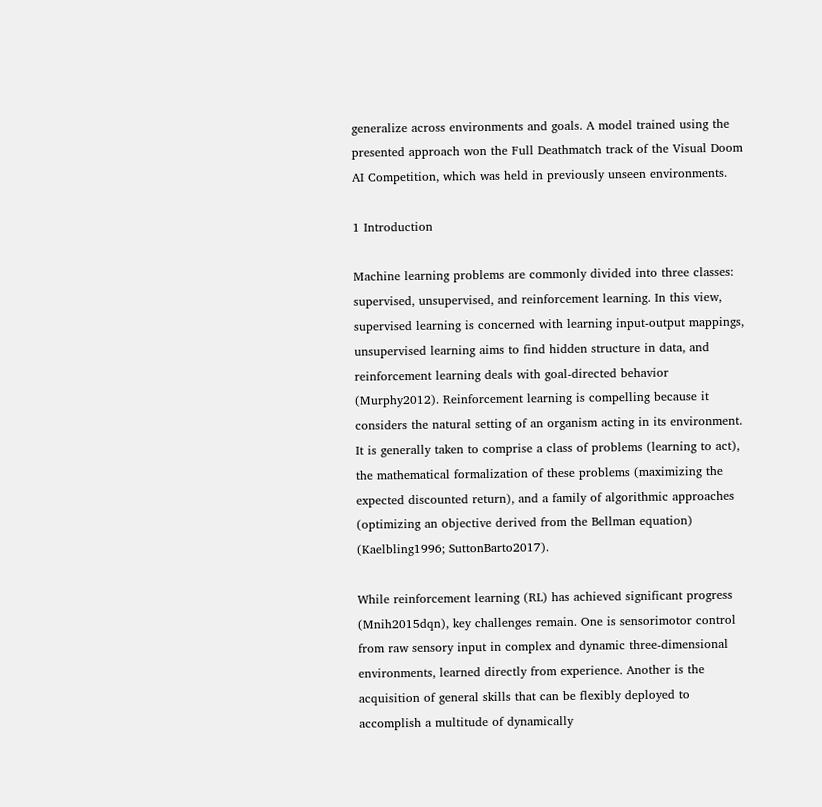generalize across environments and goals. A model trained using the presented approach won the Full Deathmatch track of the Visual Doom AI Competition, which was held in previously unseen environments.

1 Introduction

Machine learning problems are commonly divided into three classes: supervised, unsupervised, and reinforcement learning. In this view, supervised learning is concerned with learning input-output mappings, unsupervised learning aims to find hidden structure in data, and reinforcement learning deals with goal-directed behavior (Murphy2012). Reinforcement learning is compelling because it considers the natural setting of an organism acting in its environment. It is generally taken to comprise a class of problems (learning to act), the mathematical formalization of these problems (maximizing the expected discounted return), and a family of algorithmic approaches (optimizing an objective derived from the Bellman equation) (Kaelbling1996; SuttonBarto2017).

While reinforcement learning (RL) has achieved significant progress (Mnih2015dqn), key challenges remain. One is sensorimotor control from raw sensory input in complex and dynamic three-dimensional environments, learned directly from experience. Another is the acquisition of general skills that can be flexibly deployed to accomplish a multitude of dynamically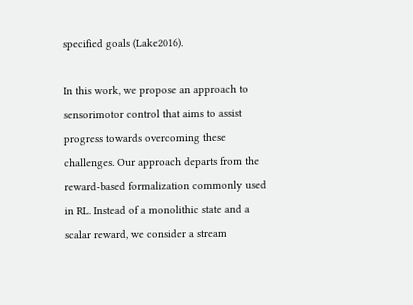specified goals (Lake2016).

In this work, we propose an approach to sensorimotor control that aims to assist progress towards overcoming these challenges. Our approach departs from the reward-based formalization commonly used in RL. Instead of a monolithic state and a scalar reward, we consider a stream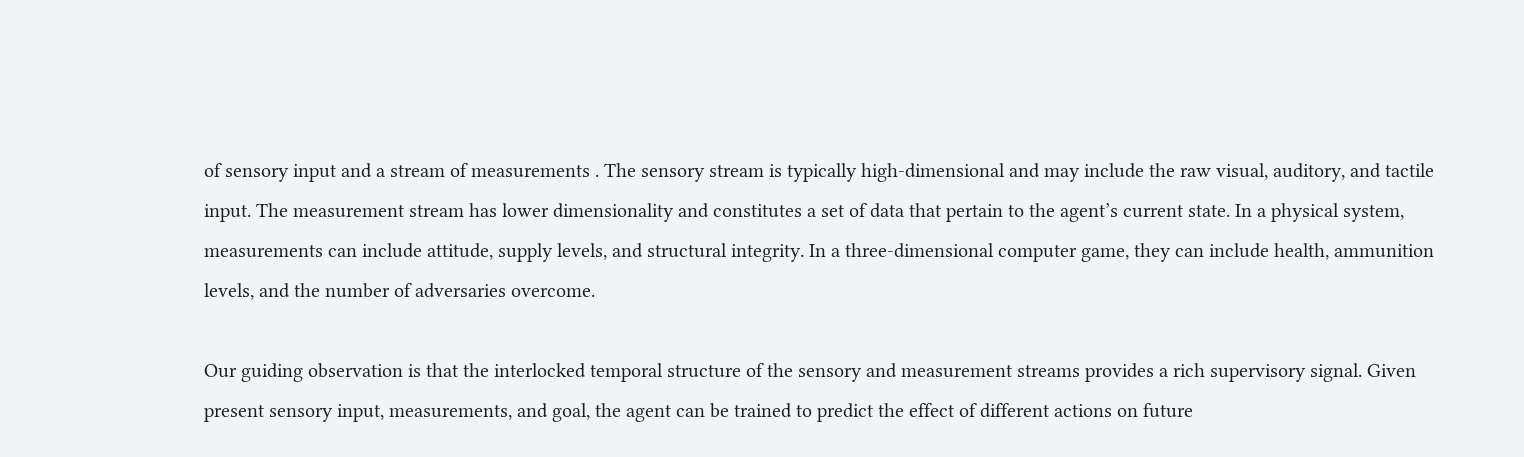of sensory input and a stream of measurements . The sensory stream is typically high-dimensional and may include the raw visual, auditory, and tactile input. The measurement stream has lower dimensionality and constitutes a set of data that pertain to the agent’s current state. In a physical system, measurements can include attitude, supply levels, and structural integrity. In a three-dimensional computer game, they can include health, ammunition levels, and the number of adversaries overcome.

Our guiding observation is that the interlocked temporal structure of the sensory and measurement streams provides a rich supervisory signal. Given present sensory input, measurements, and goal, the agent can be trained to predict the effect of different actions on future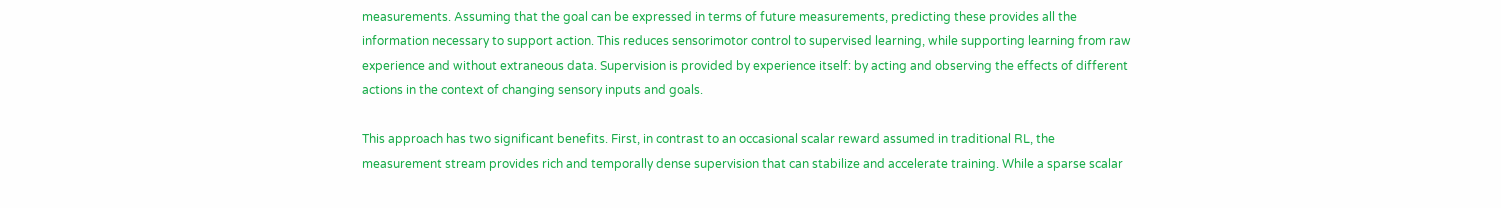measurements. Assuming that the goal can be expressed in terms of future measurements, predicting these provides all the information necessary to support action. This reduces sensorimotor control to supervised learning, while supporting learning from raw experience and without extraneous data. Supervision is provided by experience itself: by acting and observing the effects of different actions in the context of changing sensory inputs and goals.

This approach has two significant benefits. First, in contrast to an occasional scalar reward assumed in traditional RL, the measurement stream provides rich and temporally dense supervision that can stabilize and accelerate training. While a sparse scalar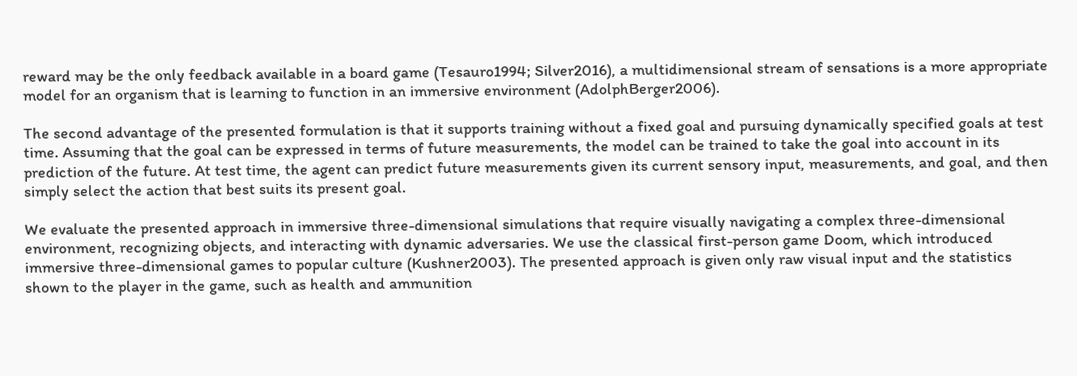reward may be the only feedback available in a board game (Tesauro1994; Silver2016), a multidimensional stream of sensations is a more appropriate model for an organism that is learning to function in an immersive environment (AdolphBerger2006).

The second advantage of the presented formulation is that it supports training without a fixed goal and pursuing dynamically specified goals at test time. Assuming that the goal can be expressed in terms of future measurements, the model can be trained to take the goal into account in its prediction of the future. At test time, the agent can predict future measurements given its current sensory input, measurements, and goal, and then simply select the action that best suits its present goal.

We evaluate the presented approach in immersive three-dimensional simulations that require visually navigating a complex three-dimensional environment, recognizing objects, and interacting with dynamic adversaries. We use the classical first-person game Doom, which introduced immersive three-dimensional games to popular culture (Kushner2003). The presented approach is given only raw visual input and the statistics shown to the player in the game, such as health and ammunition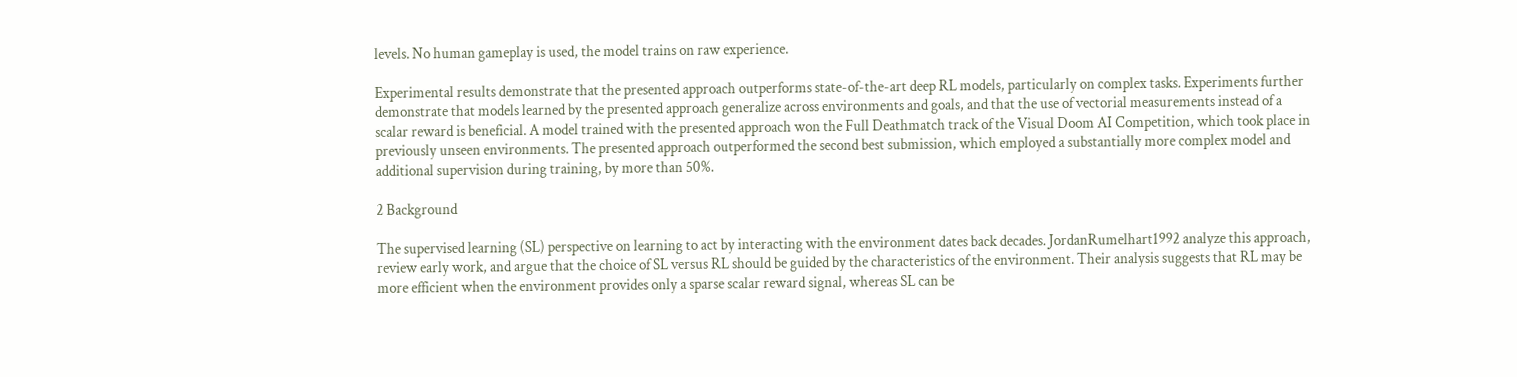levels. No human gameplay is used, the model trains on raw experience.

Experimental results demonstrate that the presented approach outperforms state-of-the-art deep RL models, particularly on complex tasks. Experiments further demonstrate that models learned by the presented approach generalize across environments and goals, and that the use of vectorial measurements instead of a scalar reward is beneficial. A model trained with the presented approach won the Full Deathmatch track of the Visual Doom AI Competition, which took place in previously unseen environments. The presented approach outperformed the second best submission, which employed a substantially more complex model and additional supervision during training, by more than 50%.

2 Background

The supervised learning (SL) perspective on learning to act by interacting with the environment dates back decades. JordanRumelhart1992 analyze this approach, review early work, and argue that the choice of SL versus RL should be guided by the characteristics of the environment. Their analysis suggests that RL may be more efficient when the environment provides only a sparse scalar reward signal, whereas SL can be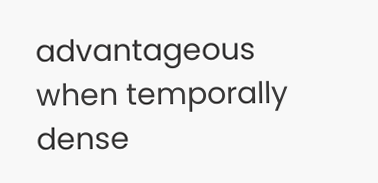advantageous when temporally dense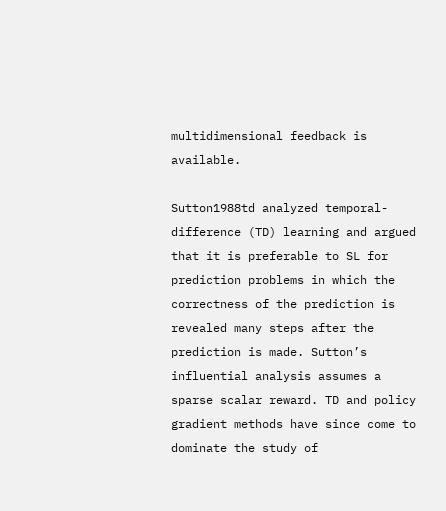multidimensional feedback is available.

Sutton1988td analyzed temporal-difference (TD) learning and argued that it is preferable to SL for prediction problems in which the correctness of the prediction is revealed many steps after the prediction is made. Sutton’s influential analysis assumes a sparse scalar reward. TD and policy gradient methods have since come to dominate the study of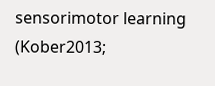sensorimotor learning (Kober2013;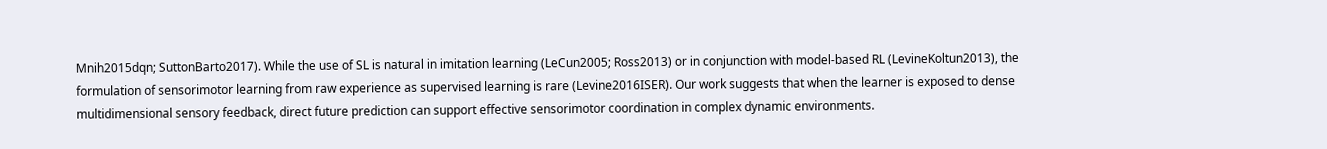Mnih2015dqn; SuttonBarto2017). While the use of SL is natural in imitation learning (LeCun2005; Ross2013) or in conjunction with model-based RL (LevineKoltun2013), the formulation of sensorimotor learning from raw experience as supervised learning is rare (Levine2016ISER). Our work suggests that when the learner is exposed to dense multidimensional sensory feedback, direct future prediction can support effective sensorimotor coordination in complex dynamic environments.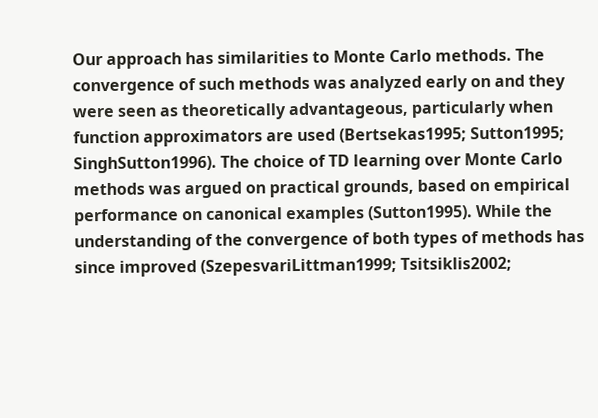Our approach has similarities to Monte Carlo methods. The convergence of such methods was analyzed early on and they were seen as theoretically advantageous, particularly when function approximators are used (Bertsekas1995; Sutton1995; SinghSutton1996). The choice of TD learning over Monte Carlo methods was argued on practical grounds, based on empirical performance on canonical examples (Sutton1995). While the understanding of the convergence of both types of methods has since improved (SzepesvariLittman1999; Tsitsiklis2002;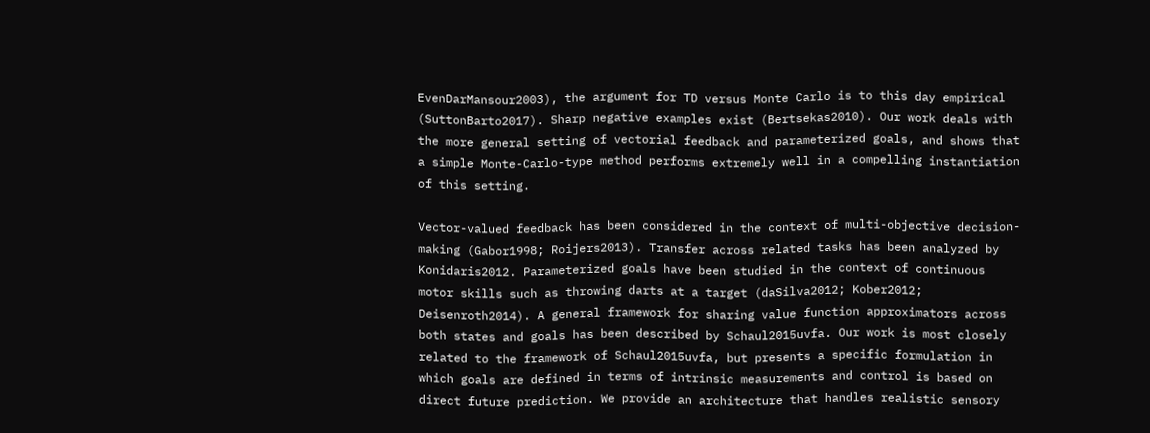EvenDarMansour2003), the argument for TD versus Monte Carlo is to this day empirical (SuttonBarto2017). Sharp negative examples exist (Bertsekas2010). Our work deals with the more general setting of vectorial feedback and parameterized goals, and shows that a simple Monte-Carlo-type method performs extremely well in a compelling instantiation of this setting.

Vector-valued feedback has been considered in the context of multi-objective decision-making (Gabor1998; Roijers2013). Transfer across related tasks has been analyzed by Konidaris2012. Parameterized goals have been studied in the context of continuous motor skills such as throwing darts at a target (daSilva2012; Kober2012; Deisenroth2014). A general framework for sharing value function approximators across both states and goals has been described by Schaul2015uvfa. Our work is most closely related to the framework of Schaul2015uvfa, but presents a specific formulation in which goals are defined in terms of intrinsic measurements and control is based on direct future prediction. We provide an architecture that handles realistic sensory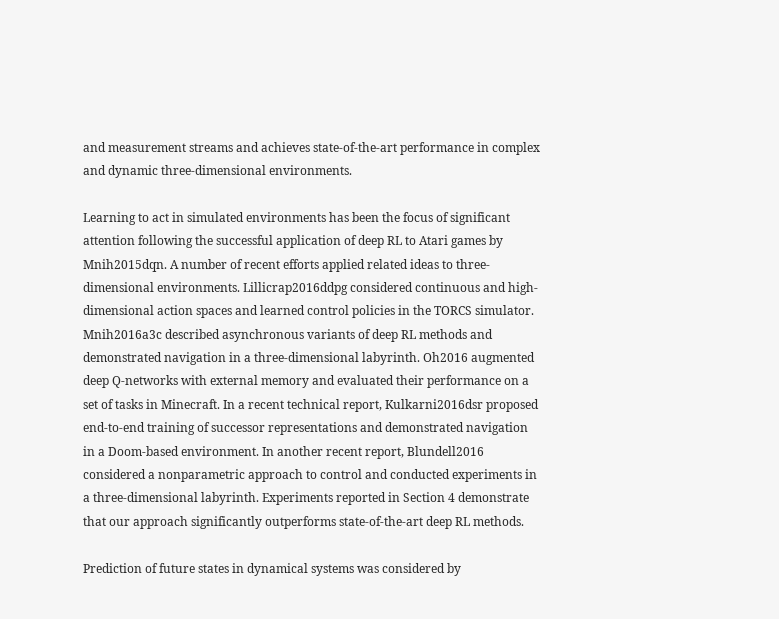and measurement streams and achieves state-of-the-art performance in complex and dynamic three-dimensional environments.

Learning to act in simulated environments has been the focus of significant attention following the successful application of deep RL to Atari games by Mnih2015dqn. A number of recent efforts applied related ideas to three-dimensional environments. Lillicrap2016ddpg considered continuous and high-dimensional action spaces and learned control policies in the TORCS simulator. Mnih2016a3c described asynchronous variants of deep RL methods and demonstrated navigation in a three-dimensional labyrinth. Oh2016 augmented deep Q-networks with external memory and evaluated their performance on a set of tasks in Minecraft. In a recent technical report, Kulkarni2016dsr proposed end-to-end training of successor representations and demonstrated navigation in a Doom-based environment. In another recent report, Blundell2016 considered a nonparametric approach to control and conducted experiments in a three-dimensional labyrinth. Experiments reported in Section 4 demonstrate that our approach significantly outperforms state-of-the-art deep RL methods.

Prediction of future states in dynamical systems was considered by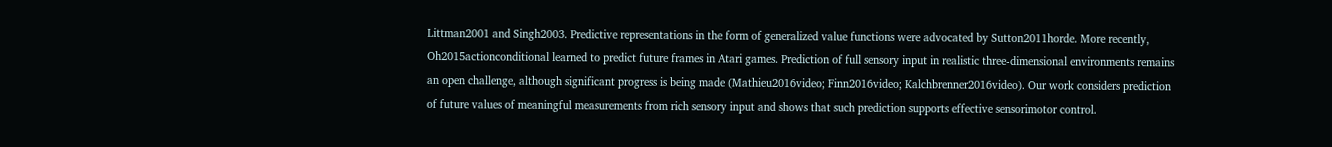Littman2001 and Singh2003. Predictive representations in the form of generalized value functions were advocated by Sutton2011horde. More recently, Oh2015actionconditional learned to predict future frames in Atari games. Prediction of full sensory input in realistic three-dimensional environments remains an open challenge, although significant progress is being made (Mathieu2016video; Finn2016video; Kalchbrenner2016video). Our work considers prediction of future values of meaningful measurements from rich sensory input and shows that such prediction supports effective sensorimotor control.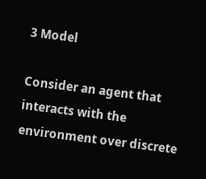3 Model

Consider an agent that interacts with the environment over discrete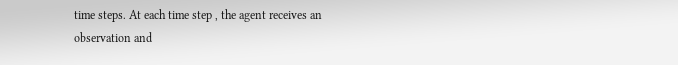time steps. At each time step , the agent receives an observation and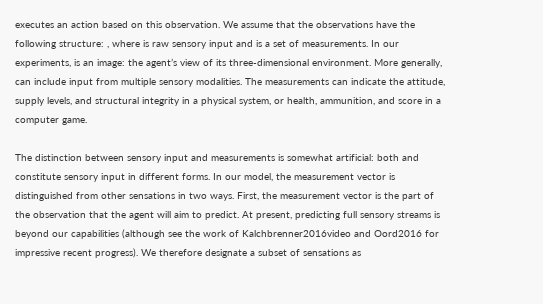executes an action based on this observation. We assume that the observations have the following structure: , where is raw sensory input and is a set of measurements. In our experiments, is an image: the agent’s view of its three-dimensional environment. More generally, can include input from multiple sensory modalities. The measurements can indicate the attitude, supply levels, and structural integrity in a physical system, or health, ammunition, and score in a computer game.

The distinction between sensory input and measurements is somewhat artificial: both and constitute sensory input in different forms. In our model, the measurement vector is distinguished from other sensations in two ways. First, the measurement vector is the part of the observation that the agent will aim to predict. At present, predicting full sensory streams is beyond our capabilities (although see the work of Kalchbrenner2016video and Oord2016 for impressive recent progress). We therefore designate a subset of sensations as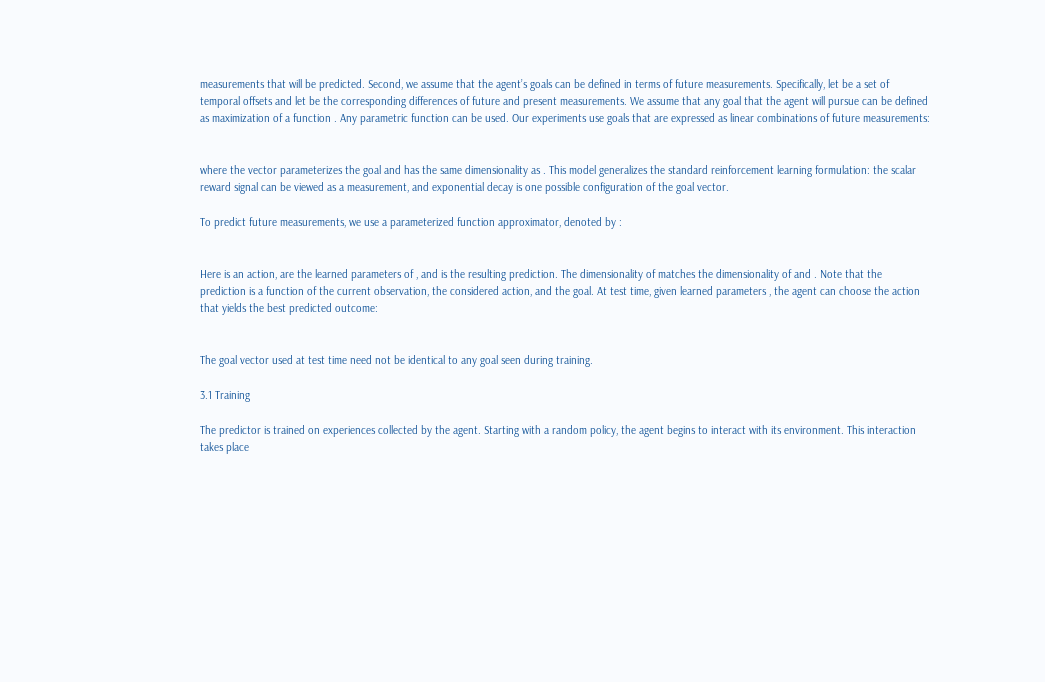measurements that will be predicted. Second, we assume that the agent’s goals can be defined in terms of future measurements. Specifically, let be a set of temporal offsets and let be the corresponding differences of future and present measurements. We assume that any goal that the agent will pursue can be defined as maximization of a function . Any parametric function can be used. Our experiments use goals that are expressed as linear combinations of future measurements:


where the vector parameterizes the goal and has the same dimensionality as . This model generalizes the standard reinforcement learning formulation: the scalar reward signal can be viewed as a measurement, and exponential decay is one possible configuration of the goal vector.

To predict future measurements, we use a parameterized function approximator, denoted by :


Here is an action, are the learned parameters of , and is the resulting prediction. The dimensionality of matches the dimensionality of and . Note that the prediction is a function of the current observation, the considered action, and the goal. At test time, given learned parameters , the agent can choose the action that yields the best predicted outcome:


The goal vector used at test time need not be identical to any goal seen during training.

3.1 Training

The predictor is trained on experiences collected by the agent. Starting with a random policy, the agent begins to interact with its environment. This interaction takes place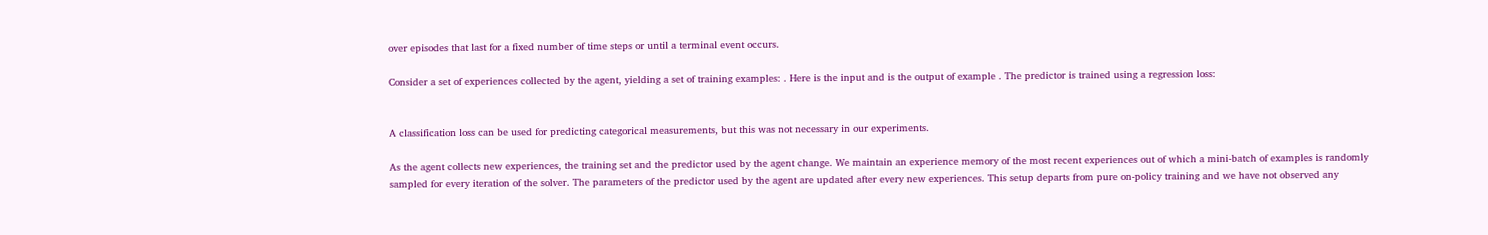over episodes that last for a fixed number of time steps or until a terminal event occurs.

Consider a set of experiences collected by the agent, yielding a set of training examples: . Here is the input and is the output of example . The predictor is trained using a regression loss:


A classification loss can be used for predicting categorical measurements, but this was not necessary in our experiments.

As the agent collects new experiences, the training set and the predictor used by the agent change. We maintain an experience memory of the most recent experiences out of which a mini-batch of examples is randomly sampled for every iteration of the solver. The parameters of the predictor used by the agent are updated after every new experiences. This setup departs from pure on-policy training and we have not observed any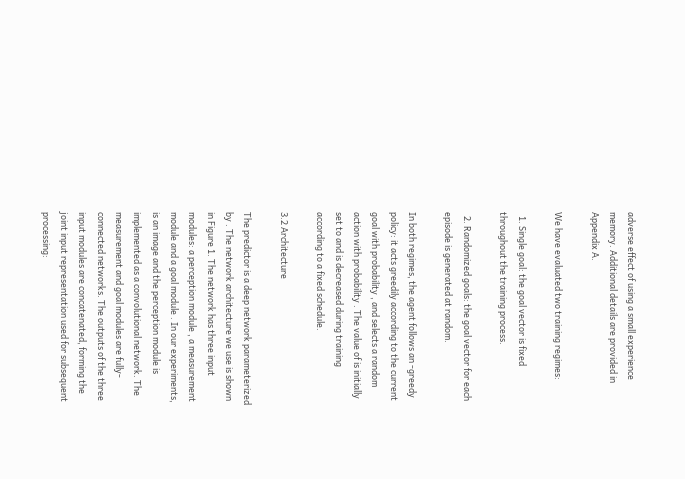adverse effect of using a small experience memory. Additional details are provided in Appendix A.

We have evaluated two training regimes:

  1. Single goal: the goal vector is fixed throughout the training process.

  2. Randomized goals: the goal vector for each episode is generated at random.

In both regimes, the agent follows an -greedy policy: it acts greedily according to the current goal with probability , and selects a random action with probability . The value of is initially set to and is decreased during training according to a fixed schedule.

3.2 Architecture

The predictor is a deep network parameterized by . The network architecture we use is shown in Figure 1. The network has three input modules: a perception module , a measurement module and a goal module . In our experiments, is an image and the perception module is implemented as a convolutional network. The measurement and goal modules are fully-connected networks. The outputs of the three input modules are concatenated, forming the joint input representation used for subsequent processing: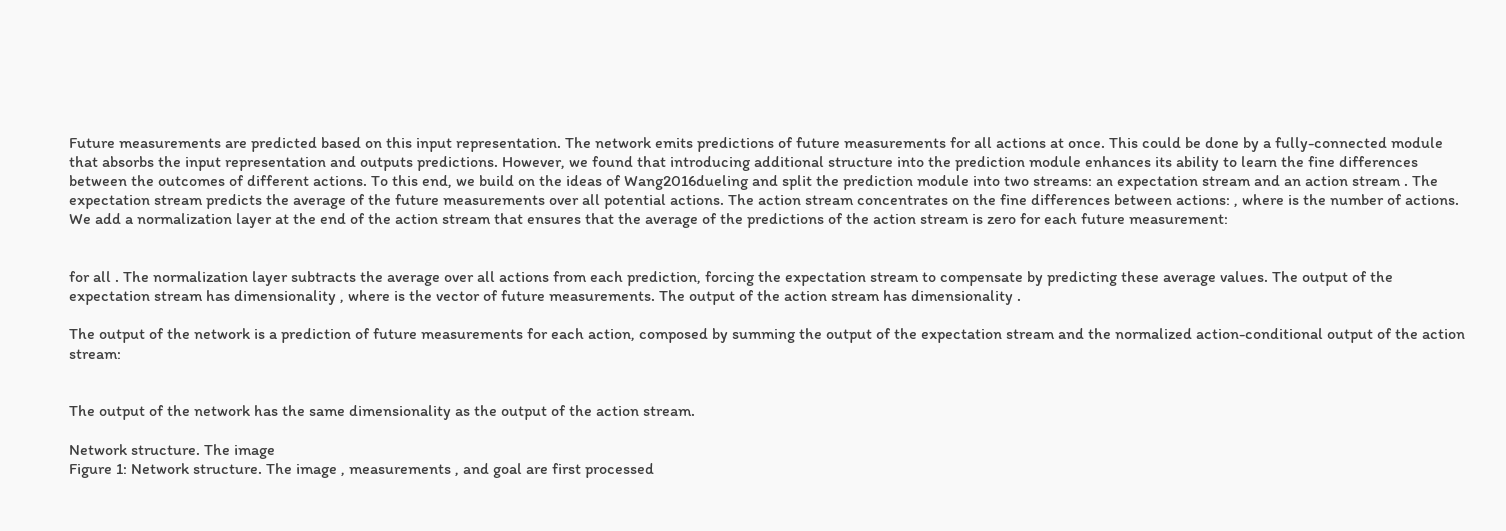Future measurements are predicted based on this input representation. The network emits predictions of future measurements for all actions at once. This could be done by a fully-connected module that absorbs the input representation and outputs predictions. However, we found that introducing additional structure into the prediction module enhances its ability to learn the fine differences between the outcomes of different actions. To this end, we build on the ideas of Wang2016dueling and split the prediction module into two streams: an expectation stream and an action stream . The expectation stream predicts the average of the future measurements over all potential actions. The action stream concentrates on the fine differences between actions: , where is the number of actions. We add a normalization layer at the end of the action stream that ensures that the average of the predictions of the action stream is zero for each future measurement:


for all . The normalization layer subtracts the average over all actions from each prediction, forcing the expectation stream to compensate by predicting these average values. The output of the expectation stream has dimensionality , where is the vector of future measurements. The output of the action stream has dimensionality .

The output of the network is a prediction of future measurements for each action, composed by summing the output of the expectation stream and the normalized action-conditional output of the action stream:


The output of the network has the same dimensionality as the output of the action stream.

Network structure. The image
Figure 1: Network structure. The image , measurements , and goal are first processed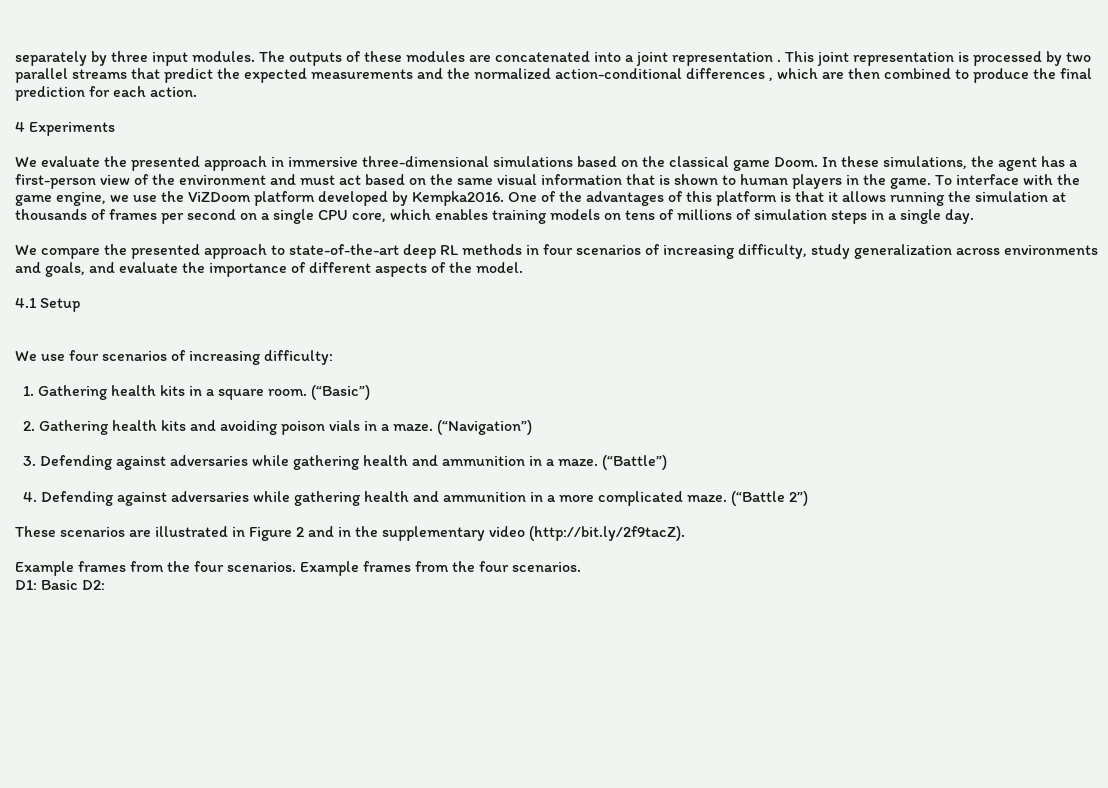separately by three input modules. The outputs of these modules are concatenated into a joint representation . This joint representation is processed by two parallel streams that predict the expected measurements and the normalized action-conditional differences , which are then combined to produce the final prediction for each action.

4 Experiments

We evaluate the presented approach in immersive three-dimensional simulations based on the classical game Doom. In these simulations, the agent has a first-person view of the environment and must act based on the same visual information that is shown to human players in the game. To interface with the game engine, we use the ViZDoom platform developed by Kempka2016. One of the advantages of this platform is that it allows running the simulation at thousands of frames per second on a single CPU core, which enables training models on tens of millions of simulation steps in a single day.

We compare the presented approach to state-of-the-art deep RL methods in four scenarios of increasing difficulty, study generalization across environments and goals, and evaluate the importance of different aspects of the model.

4.1 Setup


We use four scenarios of increasing difficulty:

  1. Gathering health kits in a square room. (“Basic”)

  2. Gathering health kits and avoiding poison vials in a maze. (“Navigation”)

  3. Defending against adversaries while gathering health and ammunition in a maze. (“Battle”)

  4. Defending against adversaries while gathering health and ammunition in a more complicated maze. (“Battle 2”)

These scenarios are illustrated in Figure 2 and in the supplementary video (http://bit.ly/2f9tacZ).

Example frames from the four scenarios. Example frames from the four scenarios.
D1: Basic D2: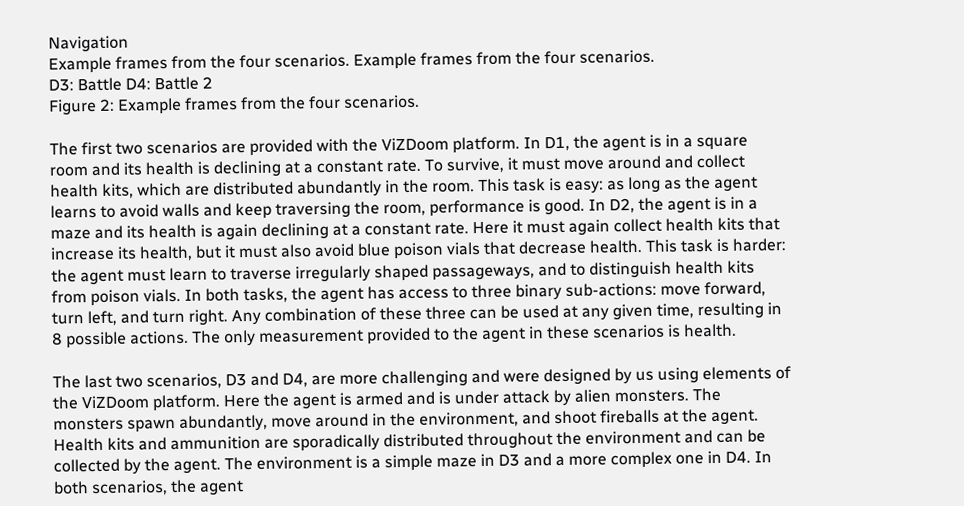Navigation
Example frames from the four scenarios. Example frames from the four scenarios.
D3: Battle D4: Battle 2
Figure 2: Example frames from the four scenarios.

The first two scenarios are provided with the ViZDoom platform. In D1, the agent is in a square room and its health is declining at a constant rate. To survive, it must move around and collect health kits, which are distributed abundantly in the room. This task is easy: as long as the agent learns to avoid walls and keep traversing the room, performance is good. In D2, the agent is in a maze and its health is again declining at a constant rate. Here it must again collect health kits that increase its health, but it must also avoid blue poison vials that decrease health. This task is harder: the agent must learn to traverse irregularly shaped passageways, and to distinguish health kits from poison vials. In both tasks, the agent has access to three binary sub-actions: move forward, turn left, and turn right. Any combination of these three can be used at any given time, resulting in 8 possible actions. The only measurement provided to the agent in these scenarios is health.

The last two scenarios, D3 and D4, are more challenging and were designed by us using elements of the ViZDoom platform. Here the agent is armed and is under attack by alien monsters. The monsters spawn abundantly, move around in the environment, and shoot fireballs at the agent. Health kits and ammunition are sporadically distributed throughout the environment and can be collected by the agent. The environment is a simple maze in D3 and a more complex one in D4. In both scenarios, the agent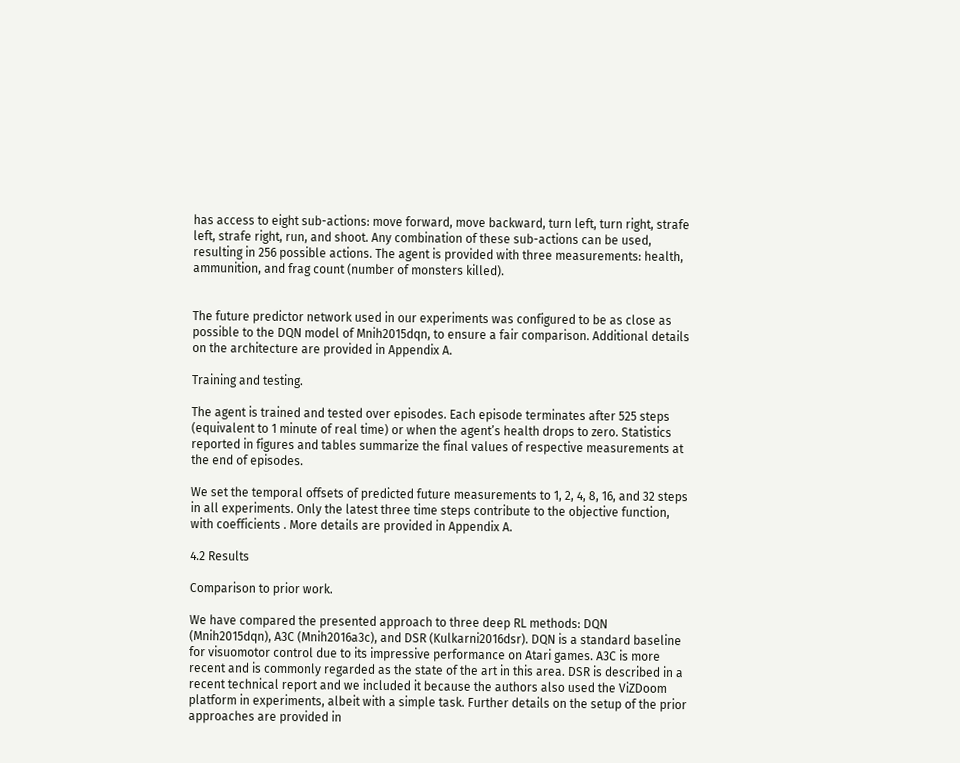has access to eight sub-actions: move forward, move backward, turn left, turn right, strafe left, strafe right, run, and shoot. Any combination of these sub-actions can be used, resulting in 256 possible actions. The agent is provided with three measurements: health, ammunition, and frag count (number of monsters killed).


The future predictor network used in our experiments was configured to be as close as possible to the DQN model of Mnih2015dqn, to ensure a fair comparison. Additional details on the architecture are provided in Appendix A.

Training and testing.

The agent is trained and tested over episodes. Each episode terminates after 525 steps (equivalent to 1 minute of real time) or when the agent’s health drops to zero. Statistics reported in figures and tables summarize the final values of respective measurements at the end of episodes.

We set the temporal offsets of predicted future measurements to 1, 2, 4, 8, 16, and 32 steps in all experiments. Only the latest three time steps contribute to the objective function, with coefficients . More details are provided in Appendix A.

4.2 Results

Comparison to prior work.

We have compared the presented approach to three deep RL methods: DQN (Mnih2015dqn), A3C (Mnih2016a3c), and DSR (Kulkarni2016dsr). DQN is a standard baseline for visuomotor control due to its impressive performance on Atari games. A3C is more recent and is commonly regarded as the state of the art in this area. DSR is described in a recent technical report and we included it because the authors also used the ViZDoom platform in experiments, albeit with a simple task. Further details on the setup of the prior approaches are provided in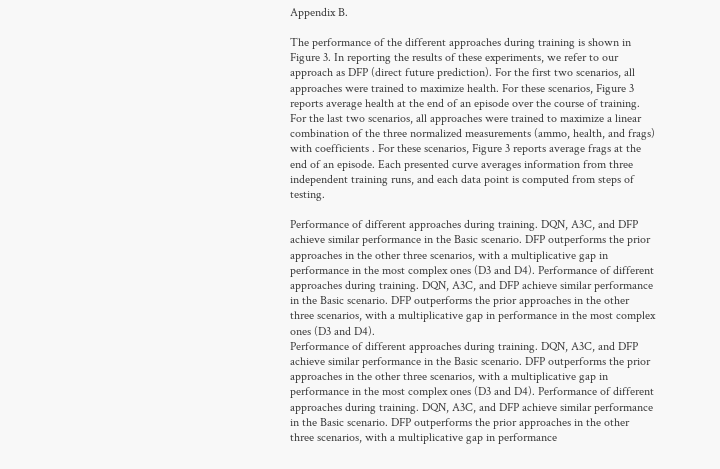Appendix B.

The performance of the different approaches during training is shown in Figure 3. In reporting the results of these experiments, we refer to our approach as DFP (direct future prediction). For the first two scenarios, all approaches were trained to maximize health. For these scenarios, Figure 3 reports average health at the end of an episode over the course of training. For the last two scenarios, all approaches were trained to maximize a linear combination of the three normalized measurements (ammo, health, and frags) with coefficients . For these scenarios, Figure 3 reports average frags at the end of an episode. Each presented curve averages information from three independent training runs, and each data point is computed from steps of testing.

Performance of different approaches during training. DQN, A3C, and DFP achieve similar performance in the Basic scenario. DFP outperforms the prior approaches in the other three scenarios, with a multiplicative gap in performance in the most complex ones (D3 and D4). Performance of different approaches during training. DQN, A3C, and DFP achieve similar performance in the Basic scenario. DFP outperforms the prior approaches in the other three scenarios, with a multiplicative gap in performance in the most complex ones (D3 and D4).
Performance of different approaches during training. DQN, A3C, and DFP achieve similar performance in the Basic scenario. DFP outperforms the prior approaches in the other three scenarios, with a multiplicative gap in performance in the most complex ones (D3 and D4). Performance of different approaches during training. DQN, A3C, and DFP achieve similar performance in the Basic scenario. DFP outperforms the prior approaches in the other three scenarios, with a multiplicative gap in performance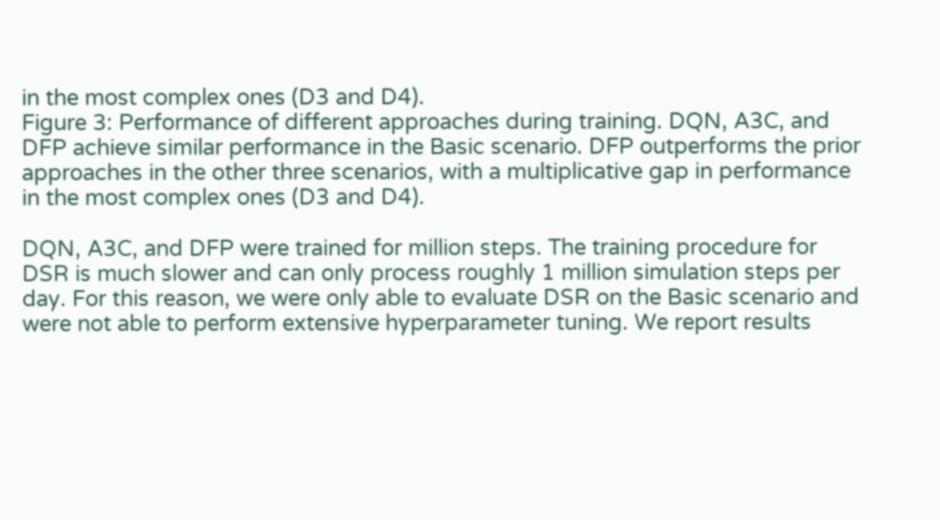in the most complex ones (D3 and D4).
Figure 3: Performance of different approaches during training. DQN, A3C, and DFP achieve similar performance in the Basic scenario. DFP outperforms the prior approaches in the other three scenarios, with a multiplicative gap in performance in the most complex ones (D3 and D4).

DQN, A3C, and DFP were trained for million steps. The training procedure for DSR is much slower and can only process roughly 1 million simulation steps per day. For this reason, we were only able to evaluate DSR on the Basic scenario and were not able to perform extensive hyperparameter tuning. We report results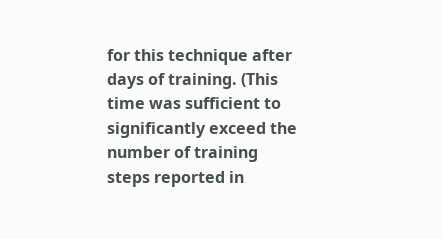for this technique after days of training. (This time was sufficient to significantly exceed the number of training steps reported in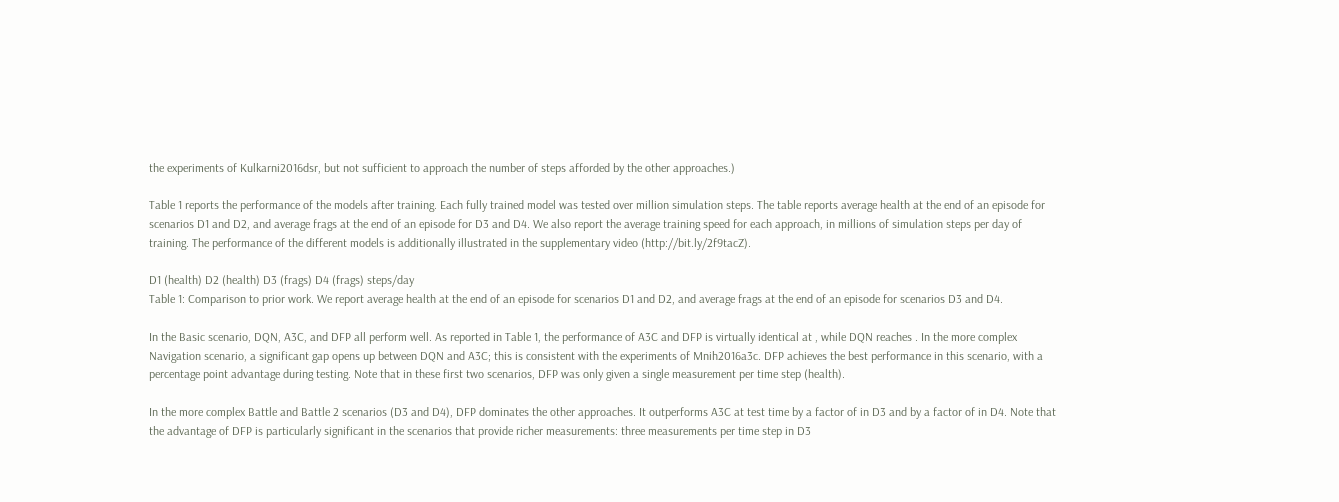the experiments of Kulkarni2016dsr, but not sufficient to approach the number of steps afforded by the other approaches.)

Table 1 reports the performance of the models after training. Each fully trained model was tested over million simulation steps. The table reports average health at the end of an episode for scenarios D1 and D2, and average frags at the end of an episode for D3 and D4. We also report the average training speed for each approach, in millions of simulation steps per day of training. The performance of the different models is additionally illustrated in the supplementary video (http://bit.ly/2f9tacZ).

D1 (health) D2 (health) D3 (frags) D4 (frags) steps/day
Table 1: Comparison to prior work. We report average health at the end of an episode for scenarios D1 and D2, and average frags at the end of an episode for scenarios D3 and D4.

In the Basic scenario, DQN, A3C, and DFP all perform well. As reported in Table 1, the performance of A3C and DFP is virtually identical at , while DQN reaches . In the more complex Navigation scenario, a significant gap opens up between DQN and A3C; this is consistent with the experiments of Mnih2016a3c. DFP achieves the best performance in this scenario, with a percentage point advantage during testing. Note that in these first two scenarios, DFP was only given a single measurement per time step (health).

In the more complex Battle and Battle 2 scenarios (D3 and D4), DFP dominates the other approaches. It outperforms A3C at test time by a factor of in D3 and by a factor of in D4. Note that the advantage of DFP is particularly significant in the scenarios that provide richer measurements: three measurements per time step in D3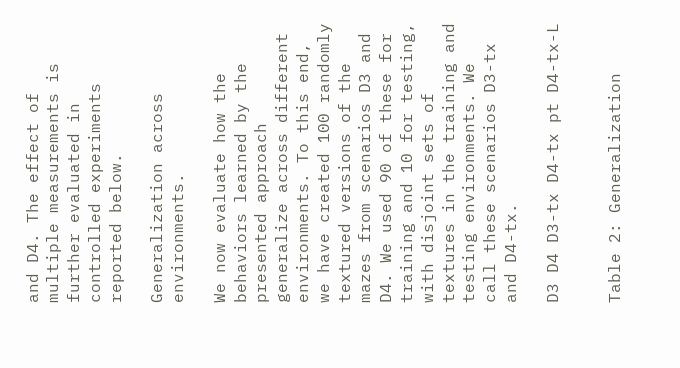and D4. The effect of multiple measurements is further evaluated in controlled experiments reported below.

Generalization across environments.

We now evaluate how the behaviors learned by the presented approach generalize across different environments. To this end, we have created 100 randomly textured versions of the mazes from scenarios D3 and D4. We used 90 of these for training and 10 for testing, with disjoint sets of textures in the training and testing environments. We call these scenarios D3-tx and D4-tx.

D3 D4 D3-tx D4-tx pt D4-tx-L


Table 2: Generalization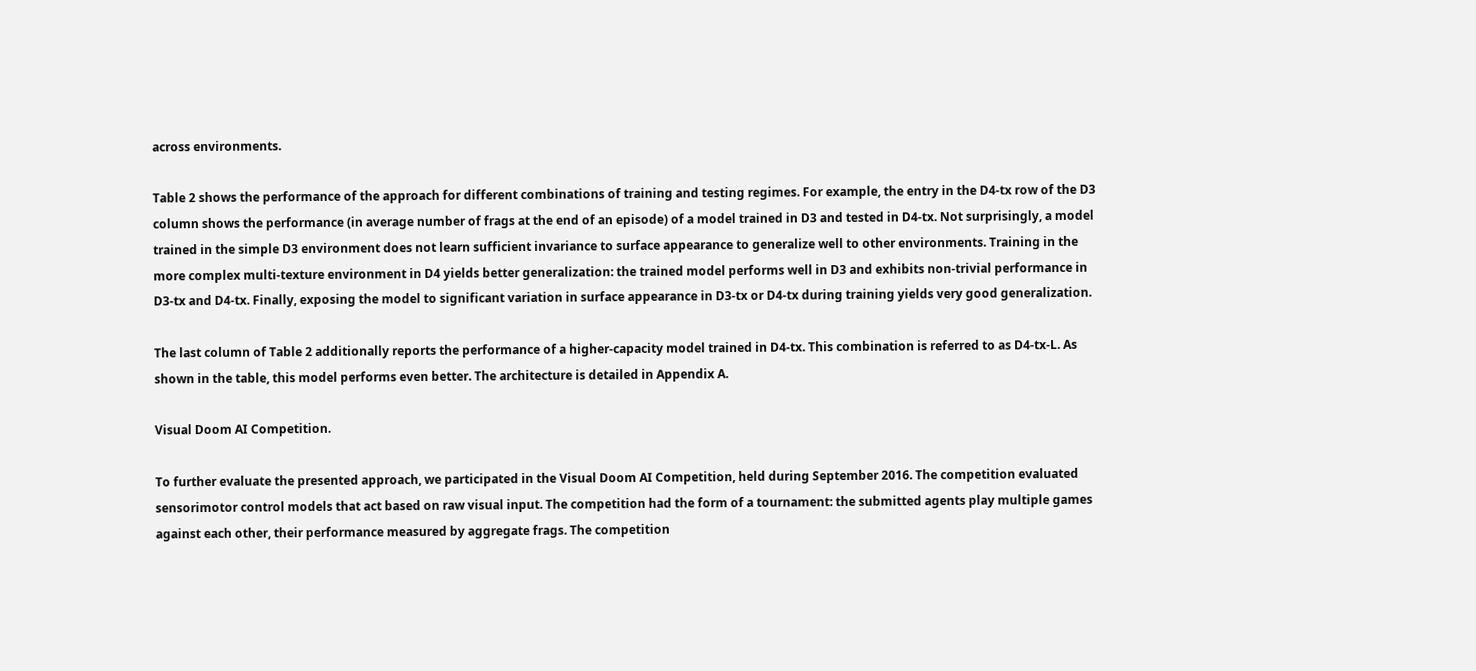across environments.

Table 2 shows the performance of the approach for different combinations of training and testing regimes. For example, the entry in the D4-tx row of the D3 column shows the performance (in average number of frags at the end of an episode) of a model trained in D3 and tested in D4-tx. Not surprisingly, a model trained in the simple D3 environment does not learn sufficient invariance to surface appearance to generalize well to other environments. Training in the more complex multi-texture environment in D4 yields better generalization: the trained model performs well in D3 and exhibits non-trivial performance in D3-tx and D4-tx. Finally, exposing the model to significant variation in surface appearance in D3-tx or D4-tx during training yields very good generalization.

The last column of Table 2 additionally reports the performance of a higher-capacity model trained in D4-tx. This combination is referred to as D4-tx-L. As shown in the table, this model performs even better. The architecture is detailed in Appendix A.

Visual Doom AI Competition.

To further evaluate the presented approach, we participated in the Visual Doom AI Competition, held during September 2016. The competition evaluated sensorimotor control models that act based on raw visual input. The competition had the form of a tournament: the submitted agents play multiple games against each other, their performance measured by aggregate frags. The competition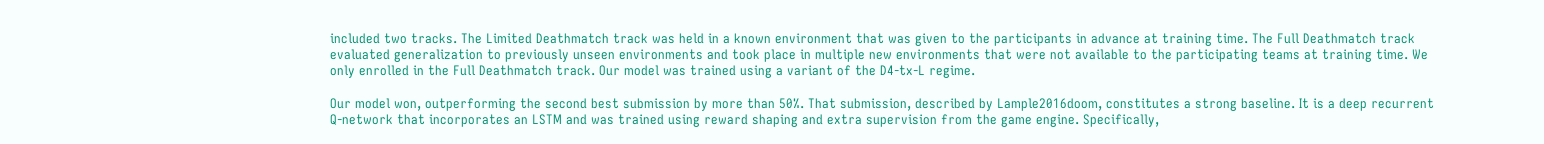included two tracks. The Limited Deathmatch track was held in a known environment that was given to the participants in advance at training time. The Full Deathmatch track evaluated generalization to previously unseen environments and took place in multiple new environments that were not available to the participating teams at training time. We only enrolled in the Full Deathmatch track. Our model was trained using a variant of the D4-tx-L regime.

Our model won, outperforming the second best submission by more than 50%. That submission, described by Lample2016doom, constitutes a strong baseline. It is a deep recurrent Q-network that incorporates an LSTM and was trained using reward shaping and extra supervision from the game engine. Specifically,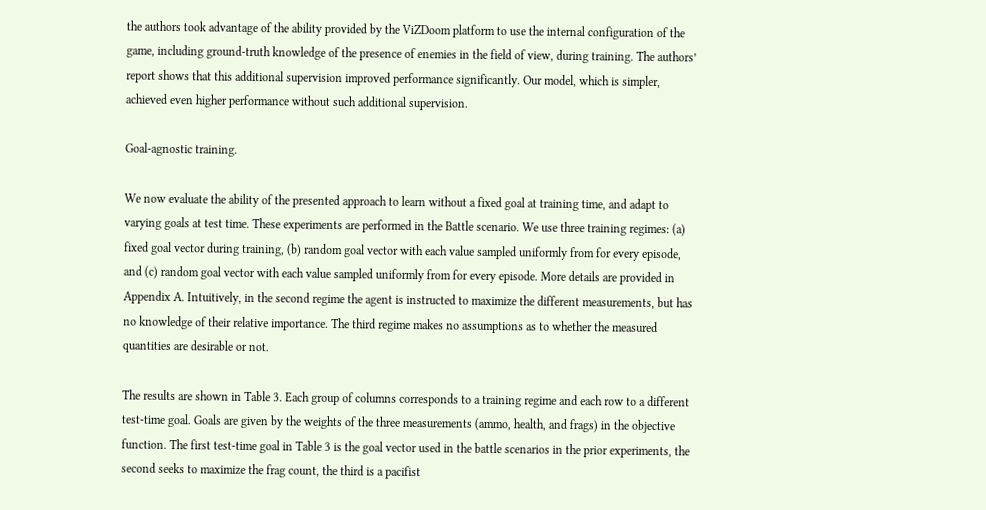the authors took advantage of the ability provided by the ViZDoom platform to use the internal configuration of the game, including ground-truth knowledge of the presence of enemies in the field of view, during training. The authors’ report shows that this additional supervision improved performance significantly. Our model, which is simpler, achieved even higher performance without such additional supervision.

Goal-agnostic training.

We now evaluate the ability of the presented approach to learn without a fixed goal at training time, and adapt to varying goals at test time. These experiments are performed in the Battle scenario. We use three training regimes: (a) fixed goal vector during training, (b) random goal vector with each value sampled uniformly from for every episode, and (c) random goal vector with each value sampled uniformly from for every episode. More details are provided in Appendix A. Intuitively, in the second regime the agent is instructed to maximize the different measurements, but has no knowledge of their relative importance. The third regime makes no assumptions as to whether the measured quantities are desirable or not.

The results are shown in Table 3. Each group of columns corresponds to a training regime and each row to a different test-time goal. Goals are given by the weights of the three measurements (ammo, health, and frags) in the objective function. The first test-time goal in Table 3 is the goal vector used in the battle scenarios in the prior experiments, the second seeks to maximize the frag count, the third is a pacifist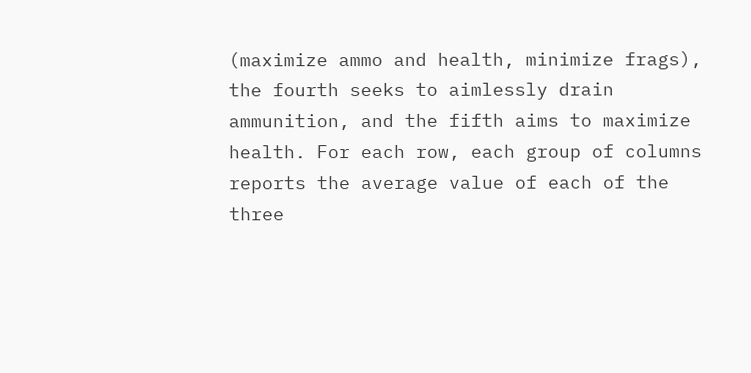(maximize ammo and health, minimize frags), the fourth seeks to aimlessly drain ammunition, and the fifth aims to maximize health. For each row, each group of columns reports the average value of each of the three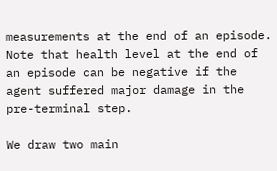measurements at the end of an episode. Note that health level at the end of an episode can be negative if the agent suffered major damage in the pre-terminal step.

We draw two main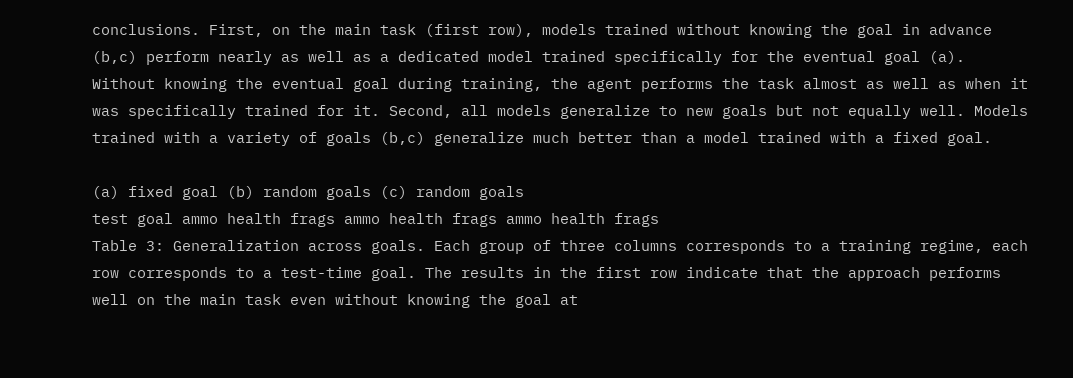conclusions. First, on the main task (first row), models trained without knowing the goal in advance (b,c) perform nearly as well as a dedicated model trained specifically for the eventual goal (a). Without knowing the eventual goal during training, the agent performs the task almost as well as when it was specifically trained for it. Second, all models generalize to new goals but not equally well. Models trained with a variety of goals (b,c) generalize much better than a model trained with a fixed goal.

(a) fixed goal (b) random goals (c) random goals
test goal ammo health frags ammo health frags ammo health frags
Table 3: Generalization across goals. Each group of three columns corresponds to a training regime, each row corresponds to a test-time goal. The results in the first row indicate that the approach performs well on the main task even without knowing the goal at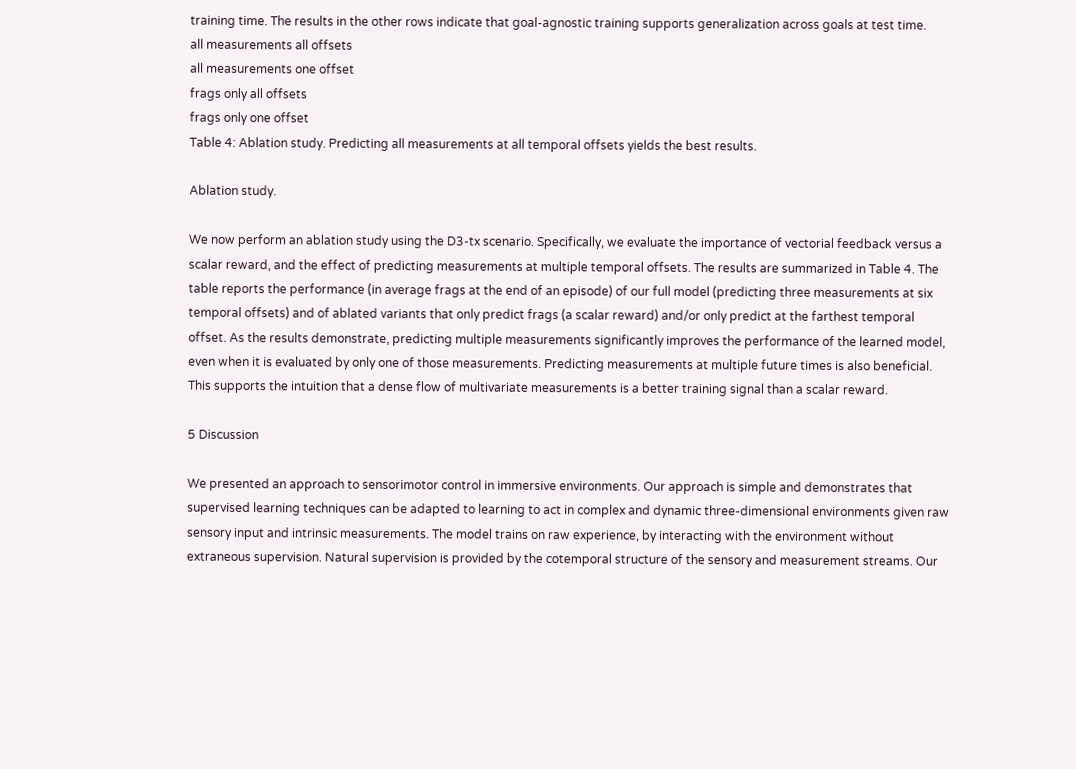training time. The results in the other rows indicate that goal-agnostic training supports generalization across goals at test time.
all measurements all offsets
all measurements one offset
frags only all offsets
frags only one offset
Table 4: Ablation study. Predicting all measurements at all temporal offsets yields the best results.

Ablation study.

We now perform an ablation study using the D3-tx scenario. Specifically, we evaluate the importance of vectorial feedback versus a scalar reward, and the effect of predicting measurements at multiple temporal offsets. The results are summarized in Table 4. The table reports the performance (in average frags at the end of an episode) of our full model (predicting three measurements at six temporal offsets) and of ablated variants that only predict frags (a scalar reward) and/or only predict at the farthest temporal offset. As the results demonstrate, predicting multiple measurements significantly improves the performance of the learned model, even when it is evaluated by only one of those measurements. Predicting measurements at multiple future times is also beneficial. This supports the intuition that a dense flow of multivariate measurements is a better training signal than a scalar reward.

5 Discussion

We presented an approach to sensorimotor control in immersive environments. Our approach is simple and demonstrates that supervised learning techniques can be adapted to learning to act in complex and dynamic three-dimensional environments given raw sensory input and intrinsic measurements. The model trains on raw experience, by interacting with the environment without extraneous supervision. Natural supervision is provided by the cotemporal structure of the sensory and measurement streams. Our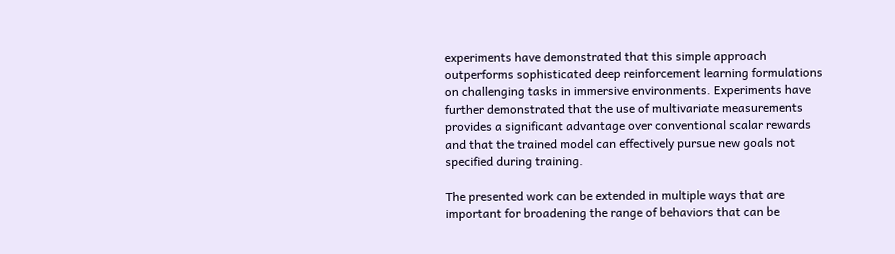experiments have demonstrated that this simple approach outperforms sophisticated deep reinforcement learning formulations on challenging tasks in immersive environments. Experiments have further demonstrated that the use of multivariate measurements provides a significant advantage over conventional scalar rewards and that the trained model can effectively pursue new goals not specified during training.

The presented work can be extended in multiple ways that are important for broadening the range of behaviors that can be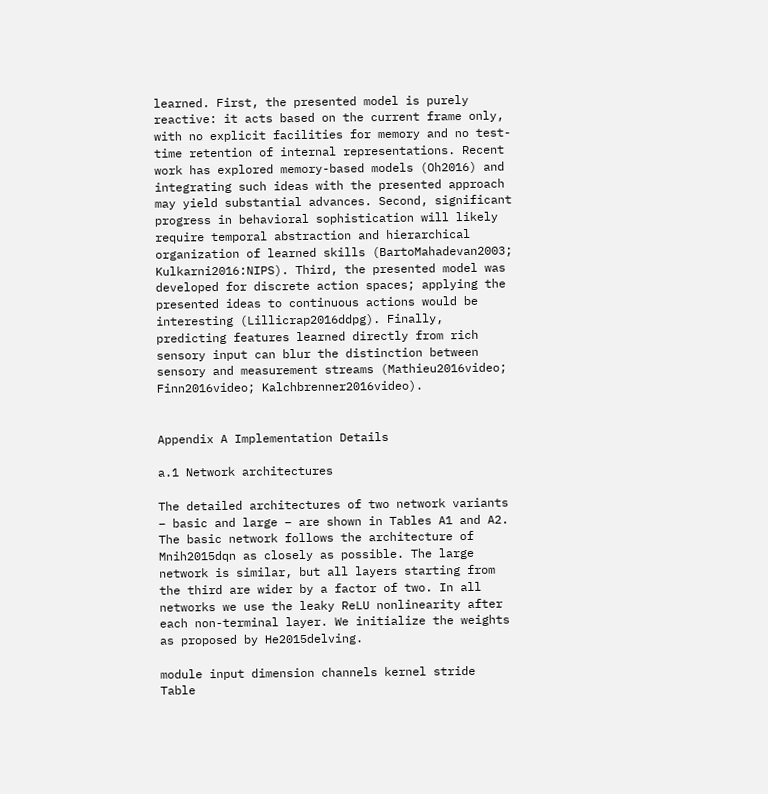learned. First, the presented model is purely reactive: it acts based on the current frame only, with no explicit facilities for memory and no test-time retention of internal representations. Recent work has explored memory-based models (Oh2016) and integrating such ideas with the presented approach may yield substantial advances. Second, significant progress in behavioral sophistication will likely require temporal abstraction and hierarchical organization of learned skills (BartoMahadevan2003; Kulkarni2016:NIPS). Third, the presented model was developed for discrete action spaces; applying the presented ideas to continuous actions would be interesting (Lillicrap2016ddpg). Finally, predicting features learned directly from rich sensory input can blur the distinction between sensory and measurement streams (Mathieu2016video; Finn2016video; Kalchbrenner2016video).


Appendix A Implementation Details

a.1 Network architectures

The detailed architectures of two network variants – basic and large – are shown in Tables A1 and A2. The basic network follows the architecture of Mnih2015dqn as closely as possible. The large network is similar, but all layers starting from the third are wider by a factor of two. In all networks we use the leaky ReLU nonlinearity after each non-terminal layer. We initialize the weights as proposed by He2015delving.

module input dimension channels kernel stride
Table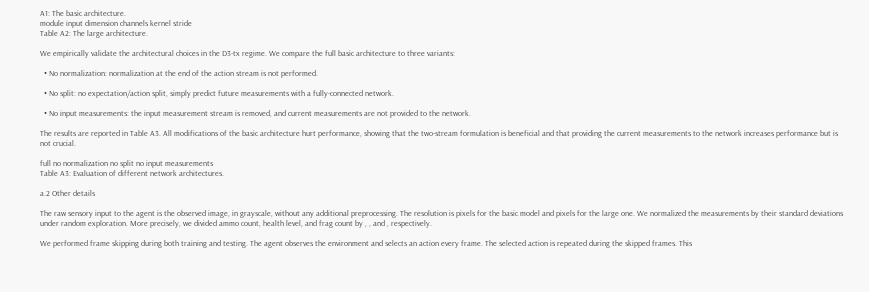A1: The basic architecture.
module input dimension channels kernel stride
Table A2: The large architecture.

We empirically validate the architectural choices in the D3-tx regime. We compare the full basic architecture to three variants:

  • No normalization: normalization at the end of the action stream is not performed.

  • No split: no expectation/action split, simply predict future measurements with a fully-connected network.

  • No input measurements: the input measurement stream is removed, and current measurements are not provided to the network.

The results are reported in Table A3. All modifications of the basic architecture hurt performance, showing that the two-stream formulation is beneficial and that providing the current measurements to the network increases performance but is not crucial.

full no normalization no split no input measurements
Table A3: Evaluation of different network architectures.

a.2 Other details

The raw sensory input to the agent is the observed image, in grayscale, without any additional preprocessing. The resolution is pixels for the basic model and pixels for the large one. We normalized the measurements by their standard deviations under random exploration. More precisely, we divided ammo count, health level, and frag count by , , and , respectively.

We performed frame skipping during both training and testing. The agent observes the environment and selects an action every frame. The selected action is repeated during the skipped frames. This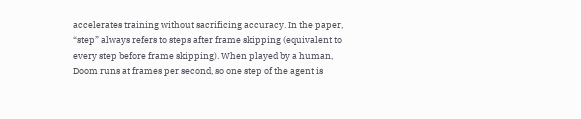accelerates training without sacrificing accuracy. In the paper, “step” always refers to steps after frame skipping (equivalent to every step before frame skipping). When played by a human, Doom runs at frames per second, so one step of the agent is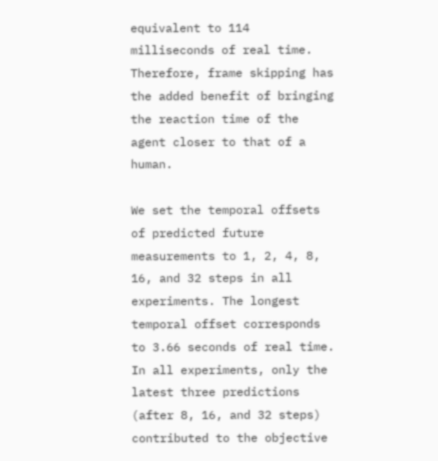equivalent to 114 milliseconds of real time. Therefore, frame skipping has the added benefit of bringing the reaction time of the agent closer to that of a human.

We set the temporal offsets of predicted future measurements to 1, 2, 4, 8, 16, and 32 steps in all experiments. The longest temporal offset corresponds to 3.66 seconds of real time. In all experiments, only the latest three predictions (after 8, 16, and 32 steps) contributed to the objective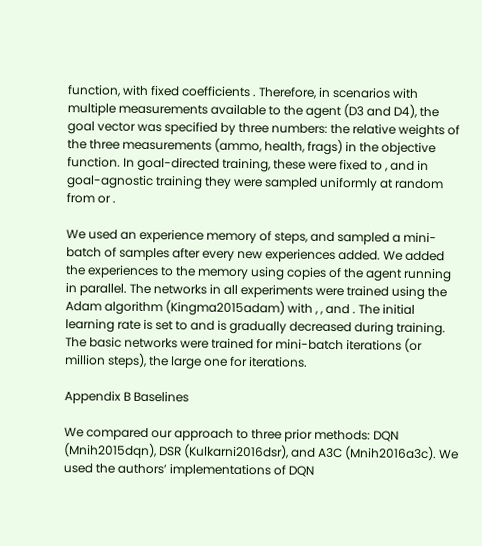function, with fixed coefficients . Therefore, in scenarios with multiple measurements available to the agent (D3 and D4), the goal vector was specified by three numbers: the relative weights of the three measurements (ammo, health, frags) in the objective function. In goal-directed training, these were fixed to , and in goal-agnostic training they were sampled uniformly at random from or .

We used an experience memory of steps, and sampled a mini-batch of samples after every new experiences added. We added the experiences to the memory using copies of the agent running in parallel. The networks in all experiments were trained using the Adam algorithm (Kingma2015adam) with , , and . The initial learning rate is set to and is gradually decreased during training. The basic networks were trained for mini-batch iterations (or million steps), the large one for iterations.

Appendix B Baselines

We compared our approach to three prior methods: DQN (Mnih2015dqn), DSR (Kulkarni2016dsr), and A3C (Mnih2016a3c). We used the authors’ implementations of DQN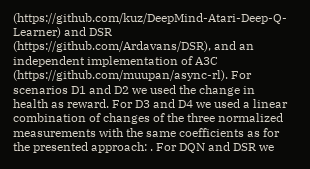(https://github.com/kuz/DeepMind-Atari-Deep-Q-Learner) and DSR (https://github.com/Ardavans/DSR), and an independent implementation of A3C (https://github.com/muupan/async-rl). For scenarios D1 and D2 we used the change in health as reward. For D3 and D4 we used a linear combination of changes of the three normalized measurements with the same coefficients as for the presented approach: . For DQN and DSR we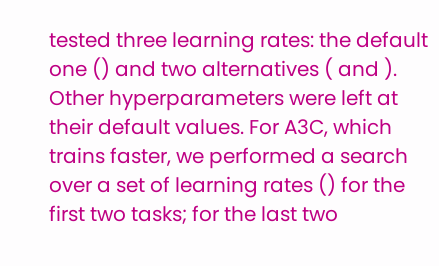tested three learning rates: the default one () and two alternatives ( and ). Other hyperparameters were left at their default values. For A3C, which trains faster, we performed a search over a set of learning rates () for the first two tasks; for the last two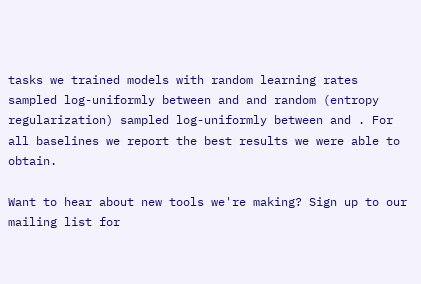tasks we trained models with random learning rates sampled log-uniformly between and and random (entropy regularization) sampled log-uniformly between and . For all baselines we report the best results we were able to obtain.

Want to hear about new tools we're making? Sign up to our mailing list for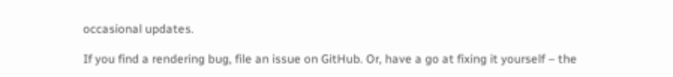occasional updates.

If you find a rendering bug, file an issue on GitHub. Or, have a go at fixing it yourself – the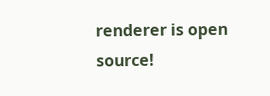renderer is open source!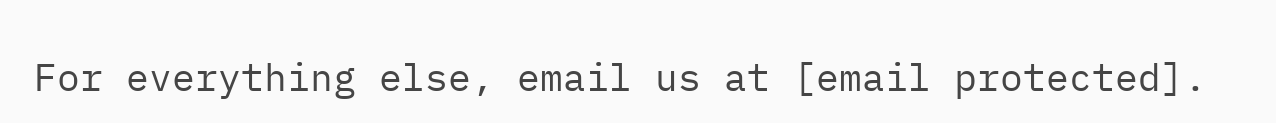For everything else, email us at [email protected].